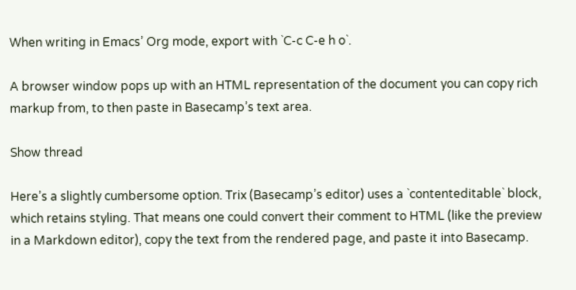When writing in Emacs’ Org mode, export with `C-c C-e h o`.

A browser window pops up with an HTML representation of the document you can copy rich markup from, to then paste in Basecamp’s text area.

Show thread

Here’s a slightly cumbersome option. Trix (Basecamp’s editor) uses a `contenteditable` block, which retains styling. That means one could convert their comment to HTML (like the preview in a Markdown editor), copy the text from the rendered page, and paste it into Basecamp.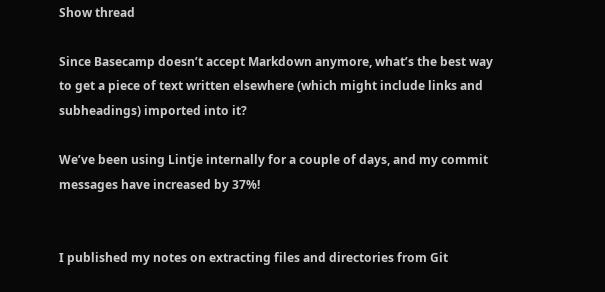Show thread

Since Basecamp doesn’t accept Markdown anymore, what’s the best way to get a piece of text written elsewhere (which might include links and subheadings) imported into it?

We’ve been using Lintje internally for a couple of days, and my commit messages have increased by 37%!


I published my notes on extracting files and directories from Git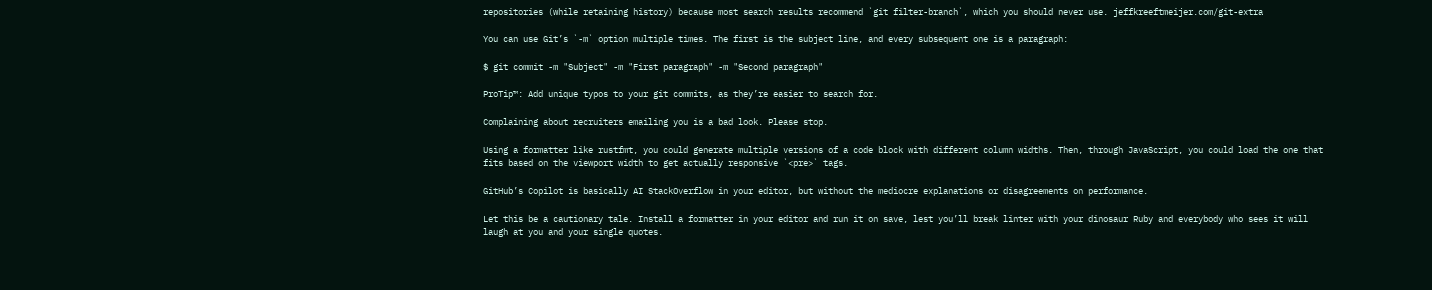repositories (while retaining history) because most search results recommend `git filter-branch`, which you should never use. jeffkreeftmeijer.com/git-extra

You can use Git’s `-m` option multiple times. The first is the subject line, and every subsequent one is a paragraph:

$ git commit -m "Subject" -m "First paragraph" -m "Second paragraph"

ProTip™: Add unique typos to your git commits, as they’re easier to search for.

Complaining about recruiters emailing you is a bad look. Please stop.

Using a formatter like rustfmt, you could generate multiple versions of a code block with different column widths. Then, through JavaScript, you could load the one that fits based on the viewport width to get actually responsive `<pre>` tags.

GitHub’s Copilot is basically AI StackOverflow in your editor, but without the mediocre explanations or disagreements on performance.

Let this be a cautionary tale. Install a formatter in your editor and run it on save, lest you’ll break linter with your dinosaur Ruby and everybody who sees it will laugh at you and your single quotes.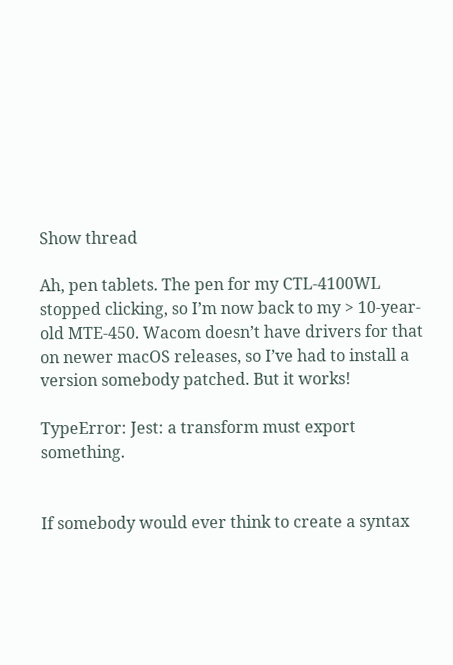Show thread

Ah, pen tablets. The pen for my CTL-4100WL stopped clicking, so I’m now back to my > 10-year-old MTE-450. Wacom doesn’t have drivers for that on newer macOS releases, so I’ve had to install a version somebody patched. But it works!

TypeError: Jest: a transform must export something.


If somebody would ever think to create a syntax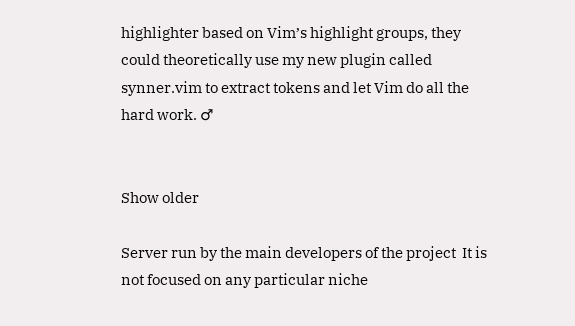highlighter based on Vim’s highlight groups, they could theoretically use my new plugin called synner.vim to extract tokens and let Vim do all the hard work. ♂


Show older

Server run by the main developers of the project  It is not focused on any particular niche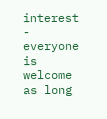interest - everyone is welcome as long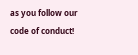as you follow our code of conduct!